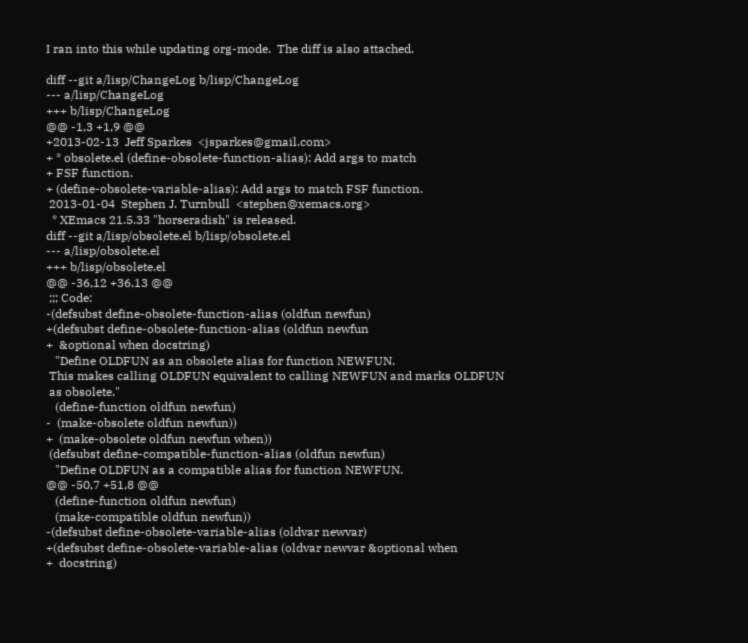I ran into this while updating org-mode.  The diff is also attached.

diff --git a/lisp/ChangeLog b/lisp/ChangeLog
--- a/lisp/ChangeLog
+++ b/lisp/ChangeLog
@@ -1,3 +1,9 @@
+2013-02-13  Jeff Sparkes  <jsparkes@gmail.com>
+ * obsolete.el (define-obsolete-function-alias): Add args to match
+ FSF function.
+ (define-obsolete-variable-alias): Add args to match FSF function.
 2013-01-04  Stephen J. Turnbull  <stephen@xemacs.org>
  * XEmacs 21.5.33 "horseradish" is released.
diff --git a/lisp/obsolete.el b/lisp/obsolete.el
--- a/lisp/obsolete.el
+++ b/lisp/obsolete.el
@@ -36,12 +36,13 @@
 ;;; Code:
-(defsubst define-obsolete-function-alias (oldfun newfun)
+(defsubst define-obsolete-function-alias (oldfun newfun
+  &optional when docstring)
   "Define OLDFUN as an obsolete alias for function NEWFUN.
 This makes calling OLDFUN equivalent to calling NEWFUN and marks OLDFUN
 as obsolete."
   (define-function oldfun newfun)
-  (make-obsolete oldfun newfun))
+  (make-obsolete oldfun newfun when))
 (defsubst define-compatible-function-alias (oldfun newfun)
   "Define OLDFUN as a compatible alias for function NEWFUN.
@@ -50,7 +51,8 @@
   (define-function oldfun newfun)
   (make-compatible oldfun newfun))
-(defsubst define-obsolete-variable-alias (oldvar newvar)
+(defsubst define-obsolete-variable-alias (oldvar newvar &optional when
+  docstring)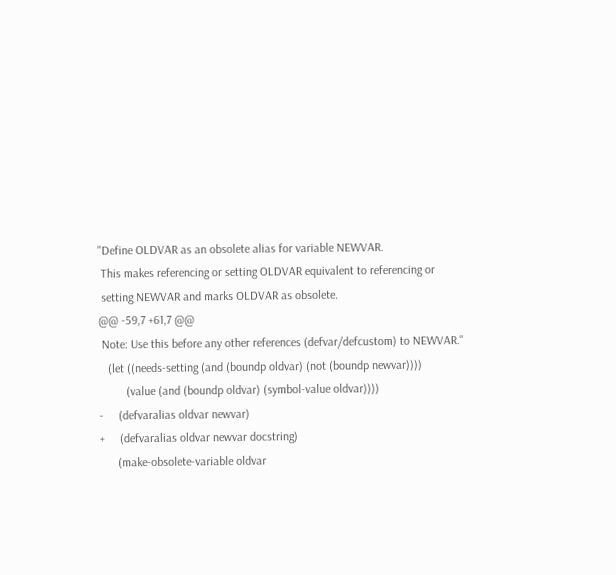"Define OLDVAR as an obsolete alias for variable NEWVAR.
 This makes referencing or setting OLDVAR equivalent to referencing or
 setting NEWVAR and marks OLDVAR as obsolete.
@@ -59,7 +61,7 @@
 Note: Use this before any other references (defvar/defcustom) to NEWVAR."
   (let ((needs-setting (and (boundp oldvar) (not (boundp newvar))))
         (value (and (boundp oldvar) (symbol-value oldvar))))
-     (defvaralias oldvar newvar)
+     (defvaralias oldvar newvar docstring)
      (make-obsolete-variable oldvar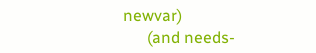newvar)
      (and needs-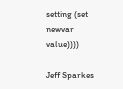setting (set newvar value))))

Jeff Sparkes